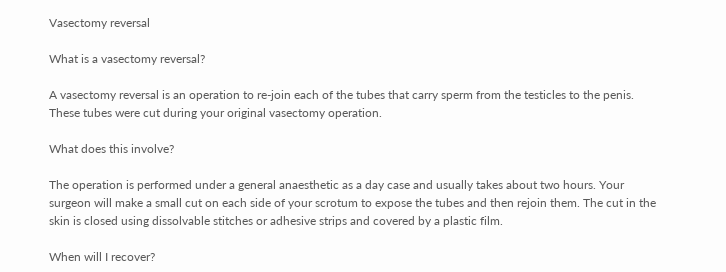Vasectomy reversal

What is a vasectomy reversal?

A vasectomy reversal is an operation to re-join each of the tubes that carry sperm from the testicles to the penis. These tubes were cut during your original vasectomy operation.

What does this involve?

The operation is performed under a general anaesthetic as a day case and usually takes about two hours. Your surgeon will make a small cut on each side of your scrotum to expose the tubes and then rejoin them. The cut in the skin is closed using dissolvable stitches or adhesive strips and covered by a plastic film.

When will I recover?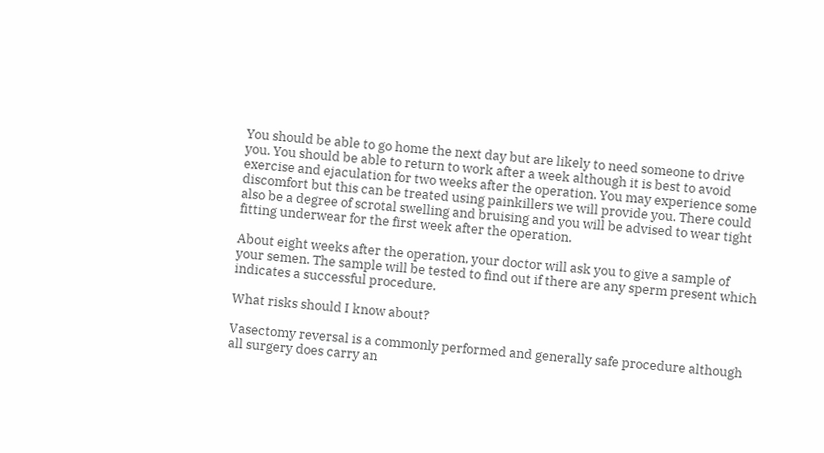You should be able to go home the next day but are likely to need someone to drive you. You should be able to return to work after a week although it is best to avoid exercise and ejaculation for two weeks after the operation. You may experience some discomfort but this can be treated using painkillers we will provide you. There could also be a degree of scrotal swelling and bruising and you will be advised to wear tight fitting underwear for the first week after the operation.

About eight weeks after the operation, your doctor will ask you to give a sample of your semen. The sample will be tested to find out if there are any sperm present which indicates a successful procedure.

What risks should I know about?

Vasectomy reversal is a commonly performed and generally safe procedure although all surgery does carry an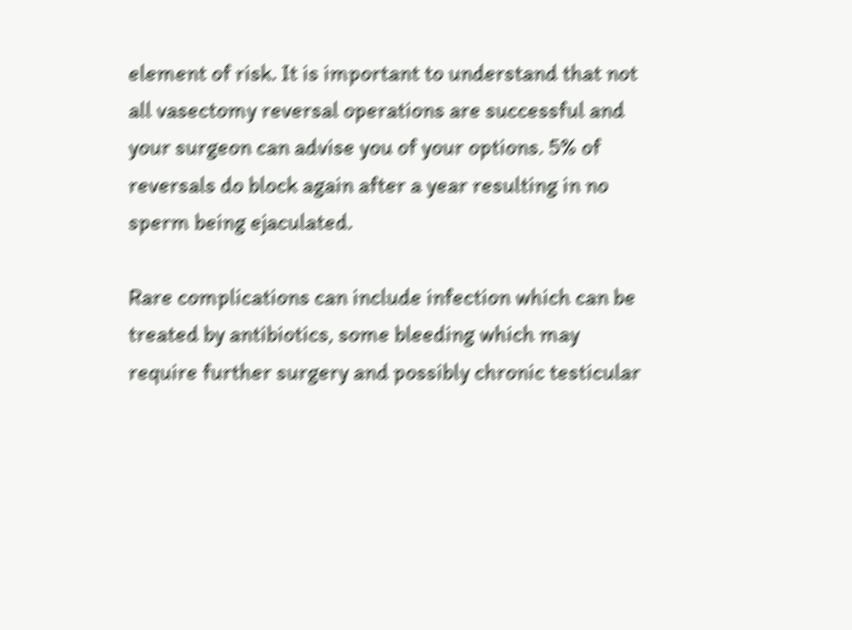element of risk. It is important to understand that not all vasectomy reversal operations are successful and your surgeon can advise you of your options. 5% of reversals do block again after a year resulting in no sperm being ejaculated.

Rare complications can include infection which can be treated by antibiotics, some bleeding which may require further surgery and possibly chronic testicular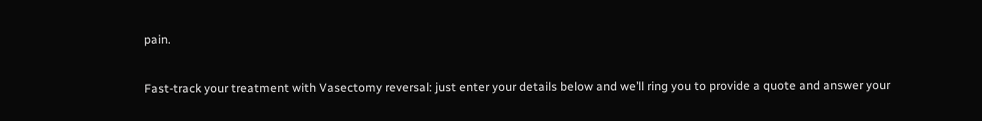pain.


Fast-track your treatment with Vasectomy reversal: just enter your details below and we’ll ring you to provide a quote and answer your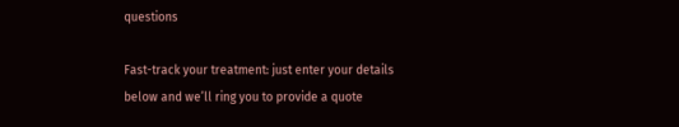questions

Fast-track your treatment: just enter your details below and we’ll ring you to provide a quote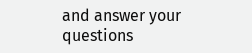and answer your questions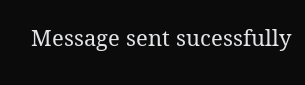Message sent sucessfully